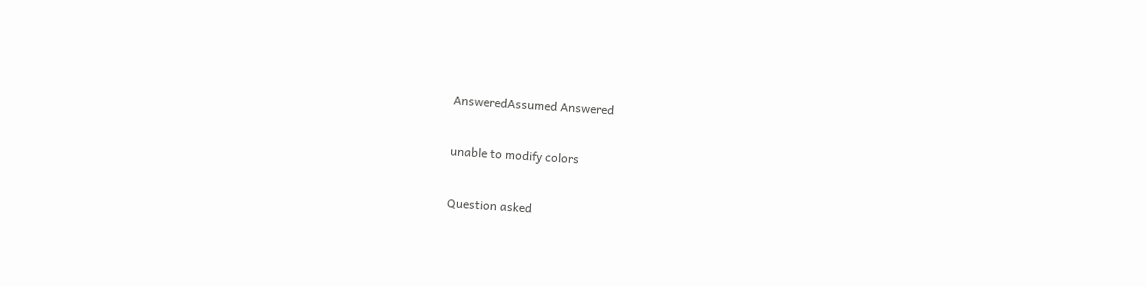AnsweredAssumed Answered

unable to modify colors

Question asked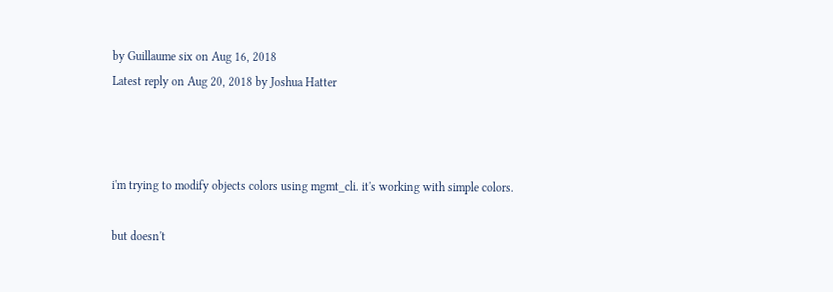by Guillaume six on Aug 16, 2018
Latest reply on Aug 20, 2018 by Joshua Hatter



i'm trying to modify objects colors using mgmt_cli. it's working with simple colors.

but doesn't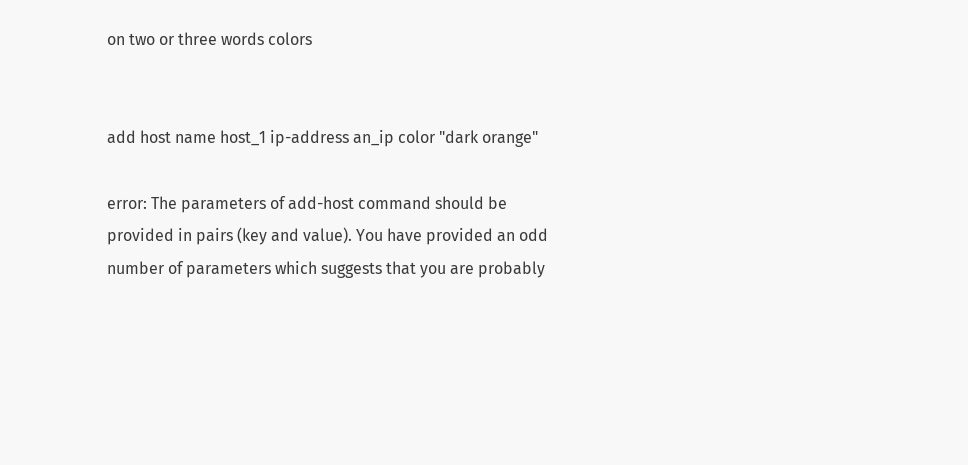on two or three words colors


add host name host_1 ip-address an_ip color "dark orange"

error: The parameters of add-host command should be provided in pairs (key and value). You have provided an odd number of parameters which suggests that you are probably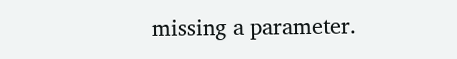missing a parameter.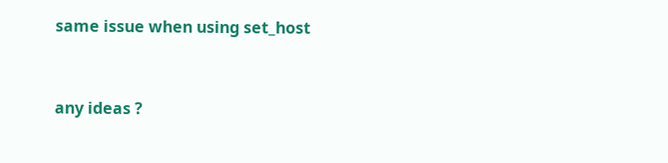same issue when using set_host


any ideas ?